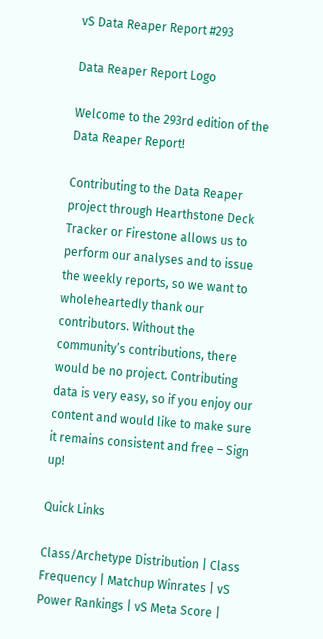vS Data Reaper Report #293

Data Reaper Report Logo

Welcome to the 293rd edition of the Data Reaper Report!

Contributing to the Data Reaper project through Hearthstone Deck Tracker or Firestone allows us to perform our analyses and to issue the weekly reports, so we want to wholeheartedly thank our contributors. Without the community’s contributions, there would be no project. Contributing data is very easy, so if you enjoy our content and would like to make sure it remains consistent and free – Sign up!

Quick Links

Class/Archetype Distribution | Class Frequency | Matchup Winrates | vS Power Rankings | vS Meta Score |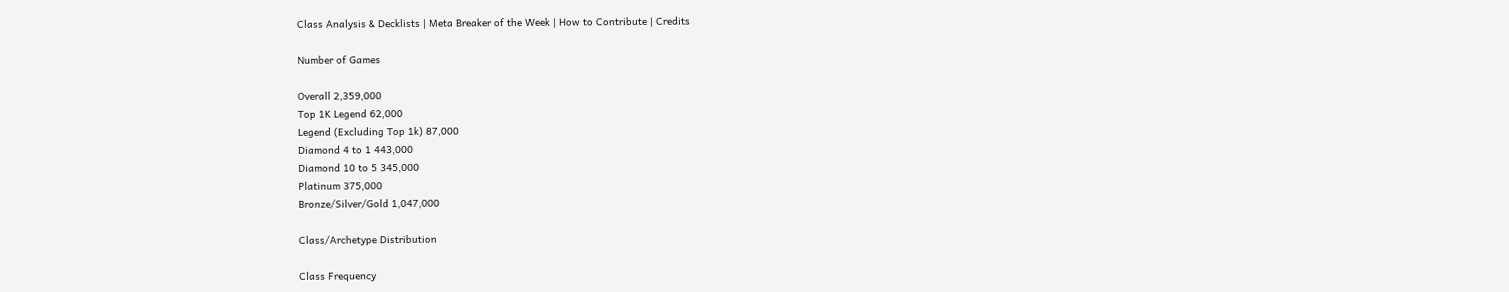Class Analysis & Decklists | Meta Breaker of the Week | How to Contribute | Credits

Number of Games

Overall 2,359,000
Top 1K Legend 62,000
Legend (Excluding Top 1k) 87,000
Diamond 4 to 1 443,000
Diamond 10 to 5 345,000
Platinum 375,000
Bronze/Silver/Gold 1,047,000

Class/Archetype Distribution

Class Frequency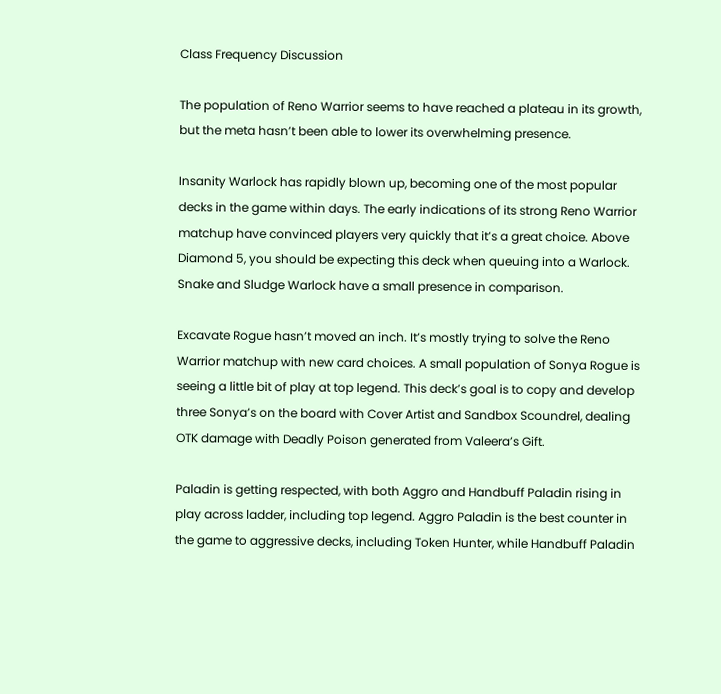Class Frequency Discussion

The population of Reno Warrior seems to have reached a plateau in its growth, but the meta hasn’t been able to lower its overwhelming presence.

Insanity Warlock has rapidly blown up, becoming one of the most popular decks in the game within days. The early indications of its strong Reno Warrior matchup have convinced players very quickly that it’s a great choice. Above Diamond 5, you should be expecting this deck when queuing into a Warlock. Snake and Sludge Warlock have a small presence in comparison.

Excavate Rogue hasn’t moved an inch. It’s mostly trying to solve the Reno Warrior matchup with new card choices. A small population of Sonya Rogue is seeing a little bit of play at top legend. This deck’s goal is to copy and develop three Sonya’s on the board with Cover Artist and Sandbox Scoundrel, dealing OTK damage with Deadly Poison generated from Valeera’s Gift.

Paladin is getting respected, with both Aggro and Handbuff Paladin rising in play across ladder, including top legend. Aggro Paladin is the best counter in the game to aggressive decks, including Token Hunter, while Handbuff Paladin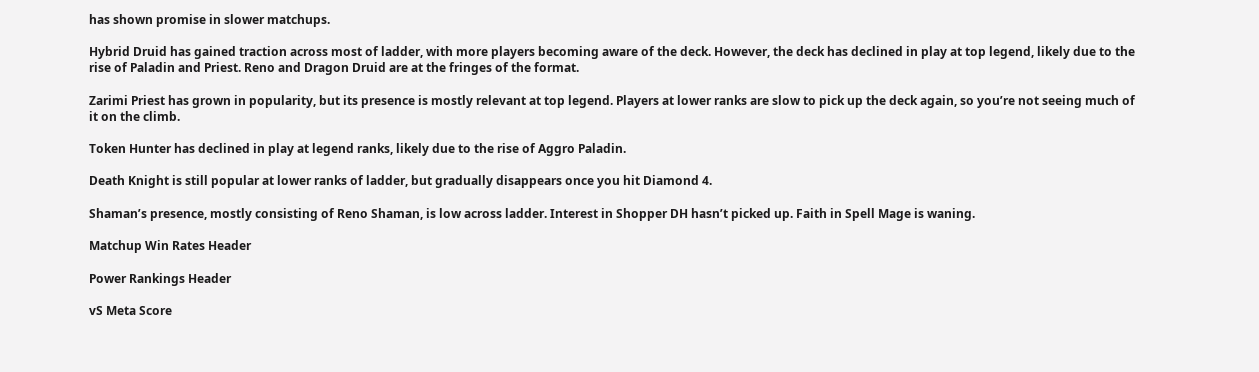has shown promise in slower matchups.

Hybrid Druid has gained traction across most of ladder, with more players becoming aware of the deck. However, the deck has declined in play at top legend, likely due to the rise of Paladin and Priest. Reno and Dragon Druid are at the fringes of the format.

Zarimi Priest has grown in popularity, but its presence is mostly relevant at top legend. Players at lower ranks are slow to pick up the deck again, so you’re not seeing much of it on the climb.

Token Hunter has declined in play at legend ranks, likely due to the rise of Aggro Paladin.

Death Knight is still popular at lower ranks of ladder, but gradually disappears once you hit Diamond 4.

Shaman’s presence, mostly consisting of Reno Shaman, is low across ladder. Interest in Shopper DH hasn’t picked up. Faith in Spell Mage is waning.

Matchup Win Rates Header

Power Rankings Header

vS Meta Score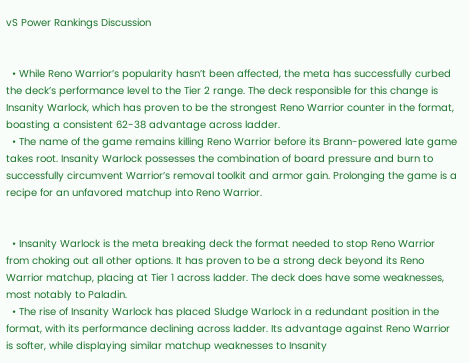vS Power Rankings Discussion


  • While Reno Warrior’s popularity hasn’t been affected, the meta has successfully curbed the deck’s performance level to the Tier 2 range. The deck responsible for this change is Insanity Warlock, which has proven to be the strongest Reno Warrior counter in the format, boasting a consistent 62-38 advantage across ladder.
  • The name of the game remains killing Reno Warrior before its Brann-powered late game takes root. Insanity Warlock possesses the combination of board pressure and burn to successfully circumvent Warrior’s removal toolkit and armor gain. Prolonging the game is a recipe for an unfavored matchup into Reno Warrior.


  • Insanity Warlock is the meta breaking deck the format needed to stop Reno Warrior from choking out all other options. It has proven to be a strong deck beyond its Reno Warrior matchup, placing at Tier 1 across ladder. The deck does have some weaknesses, most notably to Paladin.
  • The rise of Insanity Warlock has placed Sludge Warlock in a redundant position in the format, with its performance declining across ladder. Its advantage against Reno Warrior is softer, while displaying similar matchup weaknesses to Insanity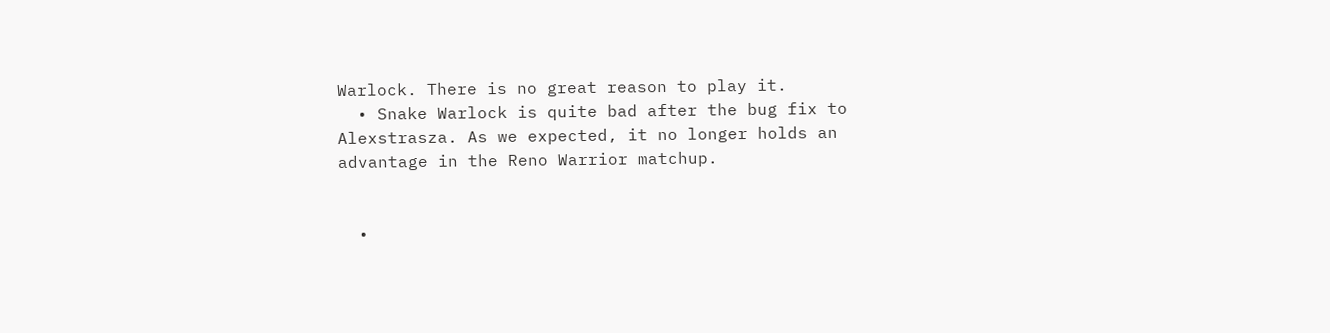Warlock. There is no great reason to play it.
  • Snake Warlock is quite bad after the bug fix to Alexstrasza. As we expected, it no longer holds an advantage in the Reno Warrior matchup.


  •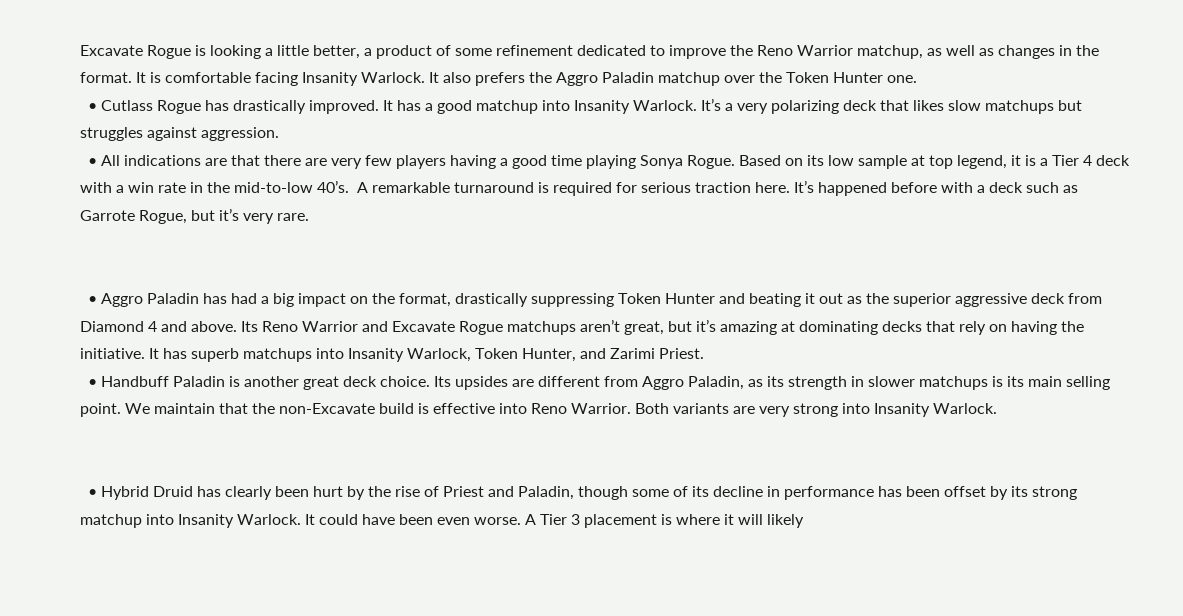Excavate Rogue is looking a little better, a product of some refinement dedicated to improve the Reno Warrior matchup, as well as changes in the format. It is comfortable facing Insanity Warlock. It also prefers the Aggro Paladin matchup over the Token Hunter one.
  • Cutlass Rogue has drastically improved. It has a good matchup into Insanity Warlock. It’s a very polarizing deck that likes slow matchups but struggles against aggression.
  • All indications are that there are very few players having a good time playing Sonya Rogue. Based on its low sample at top legend, it is a Tier 4 deck with a win rate in the mid-to-low 40’s.  A remarkable turnaround is required for serious traction here. It’s happened before with a deck such as Garrote Rogue, but it’s very rare.


  • Aggro Paladin has had a big impact on the format, drastically suppressing Token Hunter and beating it out as the superior aggressive deck from Diamond 4 and above. Its Reno Warrior and Excavate Rogue matchups aren’t great, but it’s amazing at dominating decks that rely on having the initiative. It has superb matchups into Insanity Warlock, Token Hunter, and Zarimi Priest.
  • Handbuff Paladin is another great deck choice. Its upsides are different from Aggro Paladin, as its strength in slower matchups is its main selling point. We maintain that the non-Excavate build is effective into Reno Warrior. Both variants are very strong into Insanity Warlock.


  • Hybrid Druid has clearly been hurt by the rise of Priest and Paladin, though some of its decline in performance has been offset by its strong matchup into Insanity Warlock. It could have been even worse. A Tier 3 placement is where it will likely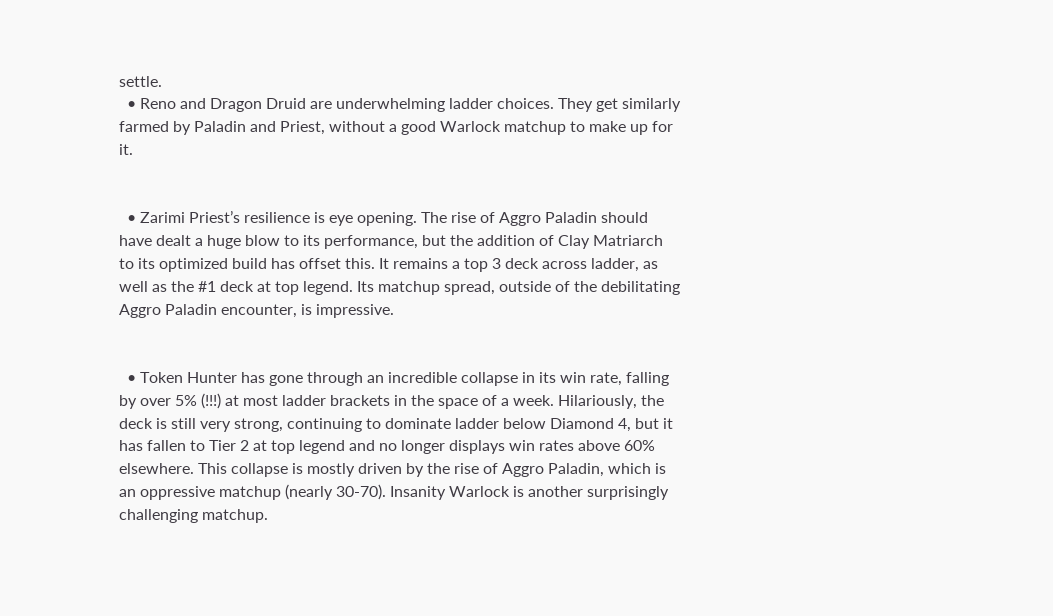settle.
  • Reno and Dragon Druid are underwhelming ladder choices. They get similarly farmed by Paladin and Priest, without a good Warlock matchup to make up for it.


  • Zarimi Priest’s resilience is eye opening. The rise of Aggro Paladin should have dealt a huge blow to its performance, but the addition of Clay Matriarch to its optimized build has offset this. It remains a top 3 deck across ladder, as well as the #1 deck at top legend. Its matchup spread, outside of the debilitating Aggro Paladin encounter, is impressive.


  • Token Hunter has gone through an incredible collapse in its win rate, falling by over 5% (!!!) at most ladder brackets in the space of a week. Hilariously, the deck is still very strong, continuing to dominate ladder below Diamond 4, but it has fallen to Tier 2 at top legend and no longer displays win rates above 60% elsewhere. This collapse is mostly driven by the rise of Aggro Paladin, which is an oppressive matchup (nearly 30-70). Insanity Warlock is another surprisingly challenging matchup.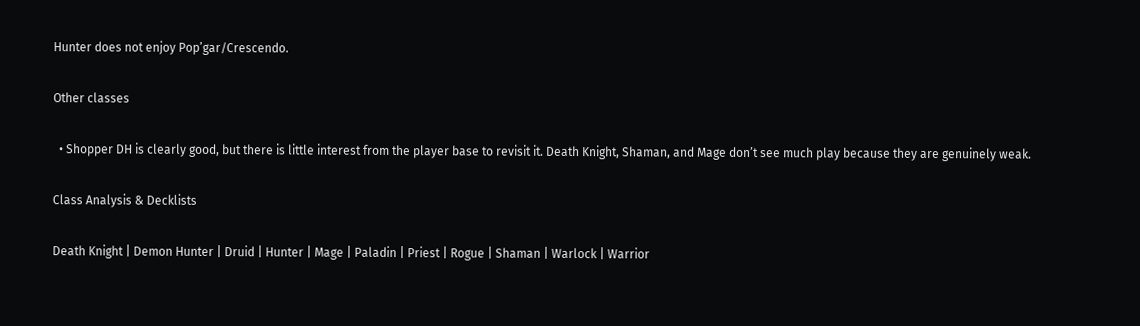Hunter does not enjoy Pop’gar/Crescendo.

Other classes

  • Shopper DH is clearly good, but there is little interest from the player base to revisit it. Death Knight, Shaman, and Mage don’t see much play because they are genuinely weak.

Class Analysis & Decklists

Death Knight | Demon Hunter | Druid | Hunter | Mage | Paladin | Priest | Rogue | Shaman | Warlock | Warrior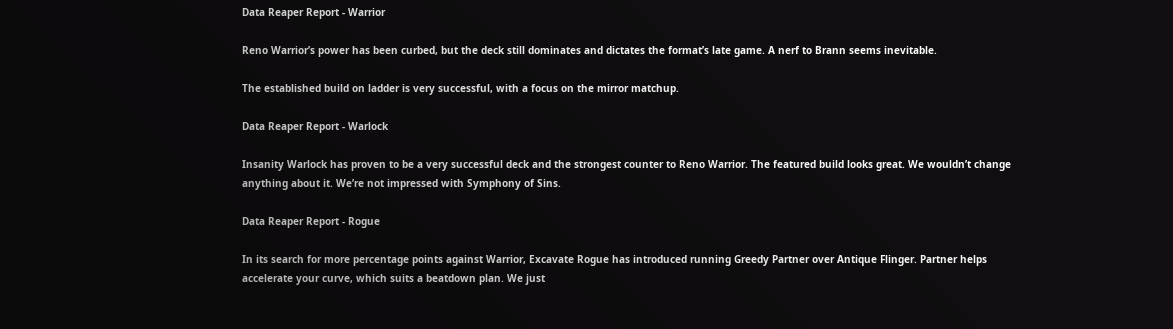Data Reaper Report - Warrior

Reno Warrior’s power has been curbed, but the deck still dominates and dictates the format’s late game. A nerf to Brann seems inevitable.

The established build on ladder is very successful, with a focus on the mirror matchup.

Data Reaper Report - Warlock

Insanity Warlock has proven to be a very successful deck and the strongest counter to Reno Warrior. The featured build looks great. We wouldn’t change anything about it. We’re not impressed with Symphony of Sins.

Data Reaper Report - Rogue

In its search for more percentage points against Warrior, Excavate Rogue has introduced running Greedy Partner over Antique Flinger. Partner helps accelerate your curve, which suits a beatdown plan. We just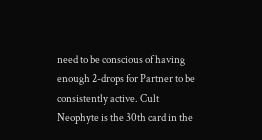need to be conscious of having enough 2-drops for Partner to be consistently active. Cult Neophyte is the 30th card in the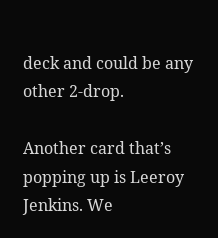deck and could be any other 2-drop.

Another card that’s popping up is Leeroy Jenkins. We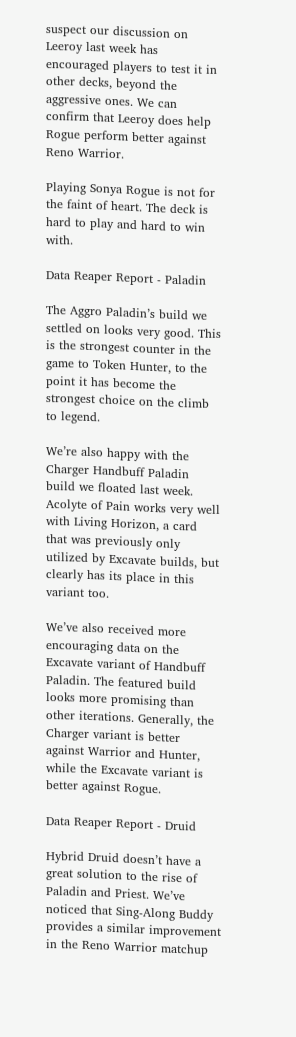suspect our discussion on Leeroy last week has encouraged players to test it in other decks, beyond the aggressive ones. We can confirm that Leeroy does help Rogue perform better against Reno Warrior.

Playing Sonya Rogue is not for the faint of heart. The deck is hard to play and hard to win with.

Data Reaper Report - Paladin

The Aggro Paladin’s build we settled on looks very good. This is the strongest counter in the game to Token Hunter, to the point it has become the strongest choice on the climb to legend.

We’re also happy with the Charger Handbuff Paladin build we floated last week. Acolyte of Pain works very well with Living Horizon, a card that was previously only utilized by Excavate builds, but clearly has its place in this variant too.

We’ve also received more encouraging data on the Excavate variant of Handbuff Paladin. The featured build looks more promising than other iterations. Generally, the Charger variant is better against Warrior and Hunter, while the Excavate variant is better against Rogue.

Data Reaper Report - Druid

Hybrid Druid doesn’t have a great solution to the rise of Paladin and Priest. We’ve noticed that Sing-Along Buddy provides a similar improvement in the Reno Warrior matchup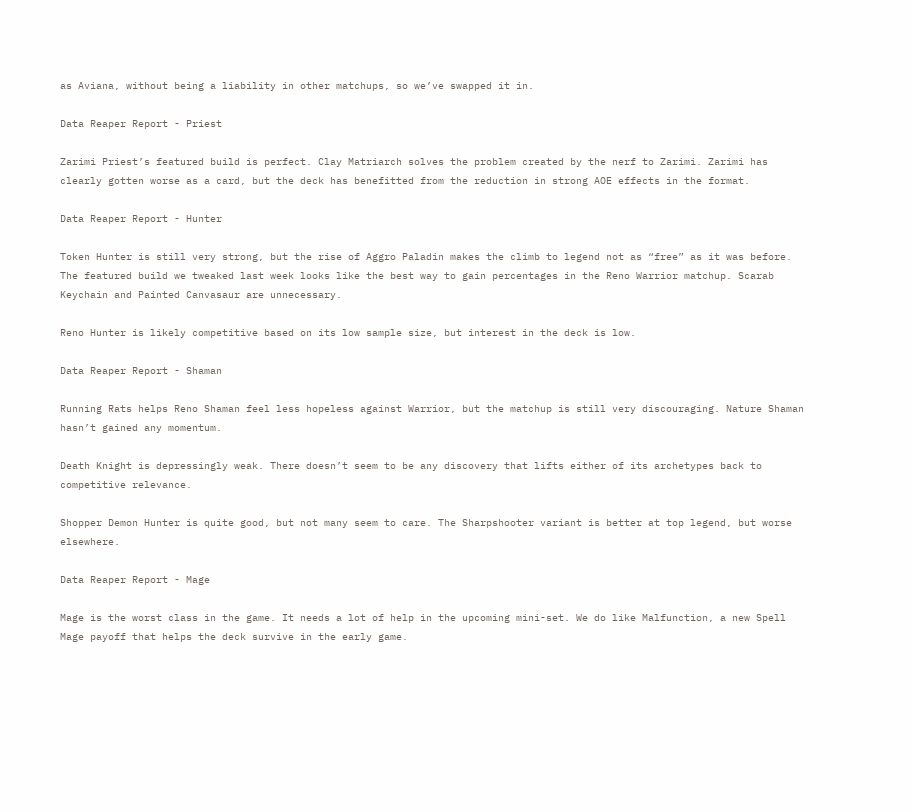as Aviana, without being a liability in other matchups, so we’ve swapped it in.

Data Reaper Report - Priest

Zarimi Priest’s featured build is perfect. Clay Matriarch solves the problem created by the nerf to Zarimi. Zarimi has clearly gotten worse as a card, but the deck has benefitted from the reduction in strong AOE effects in the format.

Data Reaper Report - Hunter

Token Hunter is still very strong, but the rise of Aggro Paladin makes the climb to legend not as “free” as it was before. The featured build we tweaked last week looks like the best way to gain percentages in the Reno Warrior matchup. Scarab Keychain and Painted Canvasaur are unnecessary.

Reno Hunter is likely competitive based on its low sample size, but interest in the deck is low.

Data Reaper Report - Shaman

Running Rats helps Reno Shaman feel less hopeless against Warrior, but the matchup is still very discouraging. Nature Shaman hasn’t gained any momentum.

Death Knight is depressingly weak. There doesn’t seem to be any discovery that lifts either of its archetypes back to competitive relevance.

Shopper Demon Hunter is quite good, but not many seem to care. The Sharpshooter variant is better at top legend, but worse elsewhere.

Data Reaper Report - Mage

Mage is the worst class in the game. It needs a lot of help in the upcoming mini-set. We do like Malfunction, a new Spell Mage payoff that helps the deck survive in the early game.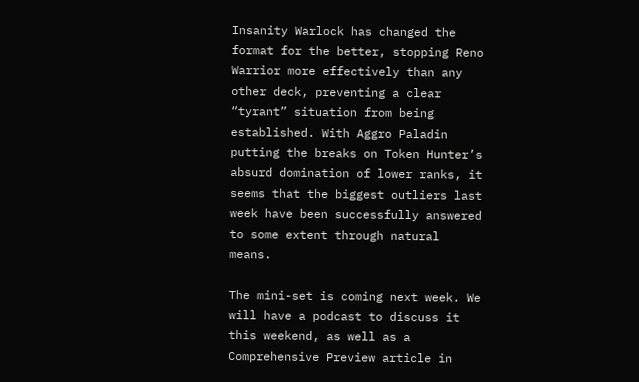Insanity Warlock has changed the format for the better, stopping Reno Warrior more effectively than any other deck, preventing a clear “tyrant” situation from being established. With Aggro Paladin putting the breaks on Token Hunter’s absurd domination of lower ranks, it seems that the biggest outliers last week have been successfully answered to some extent through natural means.

The mini-set is coming next week. We will have a podcast to discuss it this weekend, as well as a Comprehensive Preview article in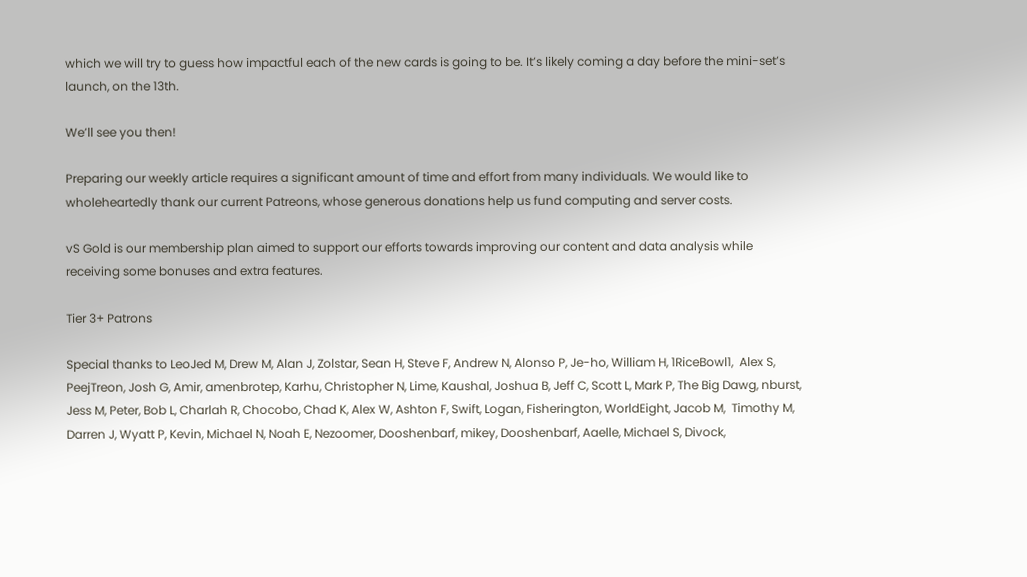which we will try to guess how impactful each of the new cards is going to be. It’s likely coming a day before the mini-set’s launch, on the 13th.

We’ll see you then!

Preparing our weekly article requires a significant amount of time and effort from many individuals. We would like to wholeheartedly thank our current Patreons, whose generous donations help us fund computing and server costs.

vS Gold is our membership plan aimed to support our efforts towards improving our content and data analysis while receiving some bonuses and extra features.

Tier 3+ Patrons

Special thanks to LeoJed M, Drew M, Alan J, Zolstar, Sean H, Steve F, Andrew N, Alonso P, Je-ho, William H, 1RiceBowl1,  Alex S, PeejTreon, Josh G, Amir, amenbrotep, Karhu, Christopher N, Lime, Kaushal, Joshua B, Jeff C, Scott L, Mark P, The Big Dawg, nburst, Jess M, Peter, Bob L, Charlah R, Chocobo, Chad K, Alex W, Ashton F, Swift, Logan, Fisherington, WorldEight, Jacob M,  Timothy M, Darren J, Wyatt P, Kevin, Michael N, Noah E, Nezoomer, Dooshenbarf, mikey, Dooshenbarf, Aaelle, Michael S, Divock,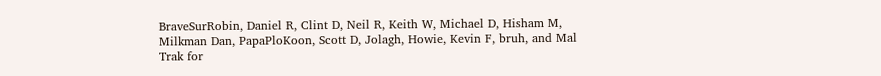BraveSurRobin, Daniel R, Clint D, Neil R, Keith W, Michael D, Hisham M, Milkman Dan, PapaPloKoon, Scott D, Jolagh, Howie, Kevin F, bruh, and Mal Trak for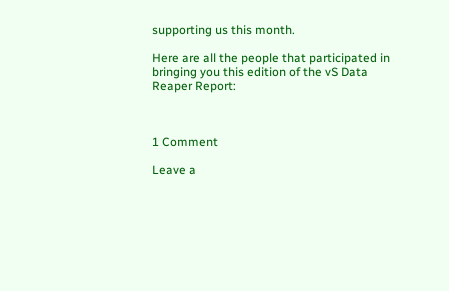supporting us this month.

Here are all the people that participated in bringing you this edition of the vS Data Reaper Report:



1 Comment

Leave a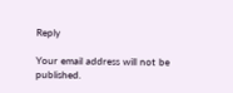Reply

Your email address will not be published.